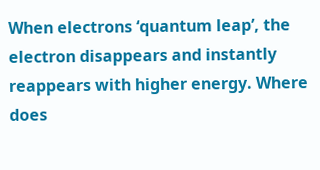When electrons ‘quantum leap’, the electron disappears and instantly reappears with higher energy. Where does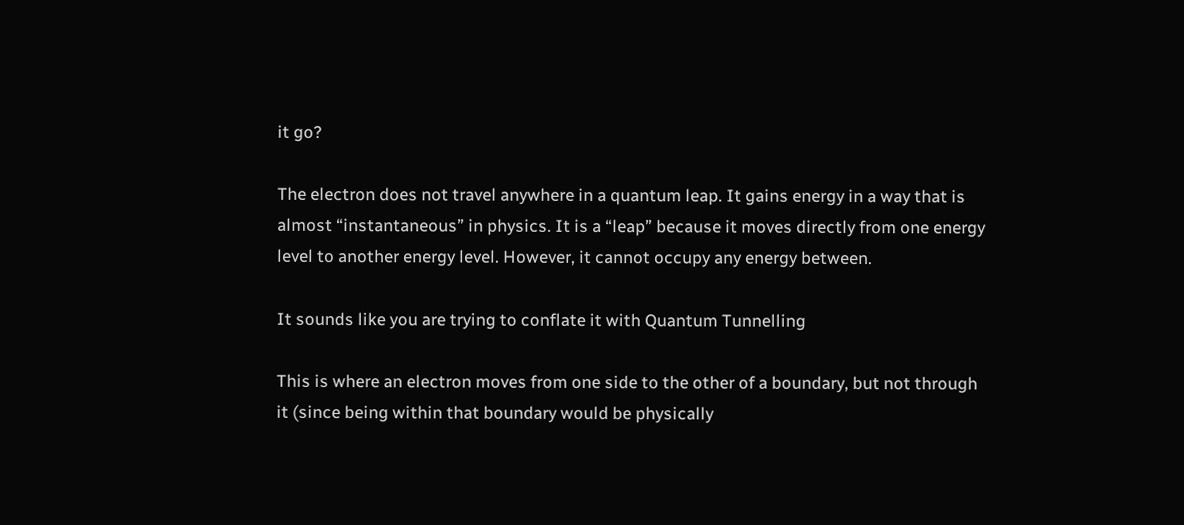it go?

The electron does not travel anywhere in a quantum leap. It gains energy in a way that is almost “instantaneous” in physics. It is a “leap” because it moves directly from one energy level to another energy level. However, it cannot occupy any energy between.

It sounds like you are trying to conflate it with Quantum Tunnelling

This is where an electron moves from one side to the other of a boundary, but not through it (since being within that boundary would be physically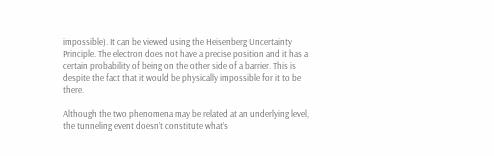impossible). It can be viewed using the Heisenberg Uncertainty Principle. The electron does not have a precise position and it has a certain probability of being on the other side of a barrier. This is despite the fact that it would be physically impossible for it to be there.

Although the two phenomena may be related at an underlying level, the tunneling event doesn’t constitute what’s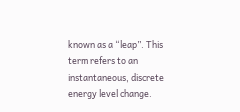known as a “leap”. This term refers to an instantaneous, discrete energy level change.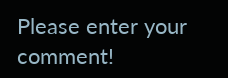Please enter your comment!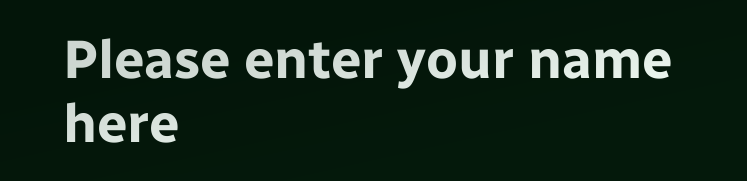Please enter your name here